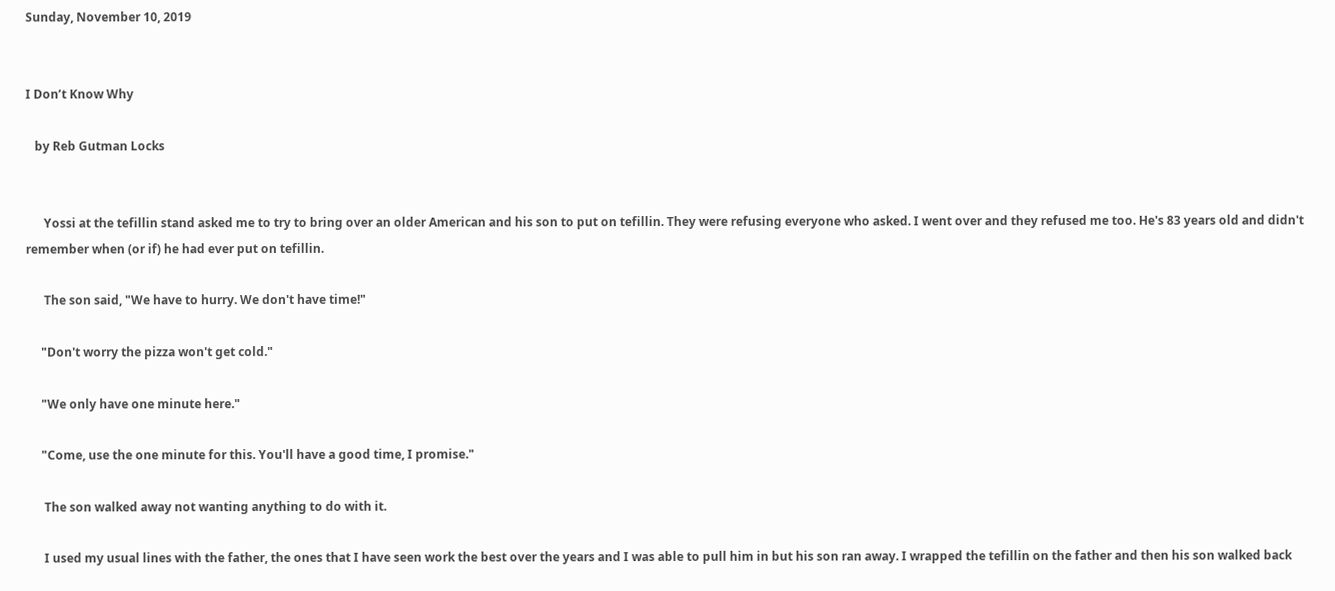Sunday, November 10, 2019


I Don’t Know Why

   by Reb Gutman Locks


      Yossi at the tefillin stand asked me to try to bring over an older American and his son to put on tefillin. They were refusing everyone who asked. I went over and they refused me too. He's 83 years old and didn't remember when (or if) he had ever put on tefillin.

      The son said, "We have to hurry. We don't have time!"

     "Don't worry the pizza won't get cold."

     "We only have one minute here."

     "Come, use the one minute for this. You'll have a good time, I promise."

      The son walked away not wanting anything to do with it.

      I used my usual lines with the father, the ones that I have seen work the best over the years and I was able to pull him in but his son ran away. I wrapped the tefillin on the father and then his son walked back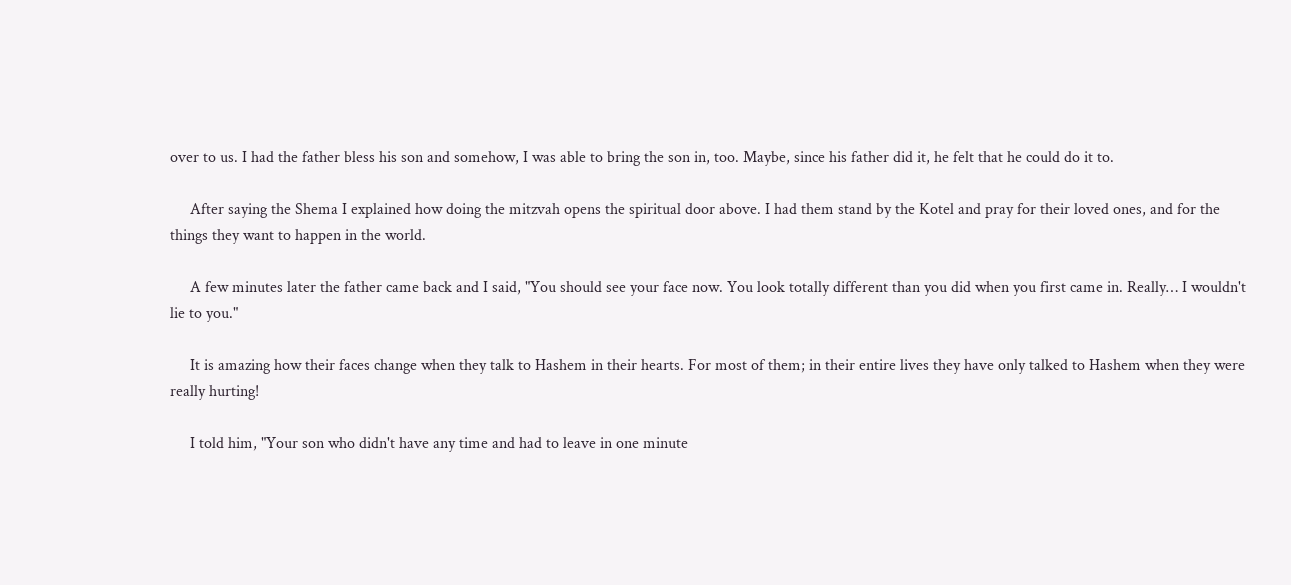over to us. I had the father bless his son and somehow, I was able to bring the son in, too. Maybe, since his father did it, he felt that he could do it to.

     After saying the Shema I explained how doing the mitzvah opens the spiritual door above. I had them stand by the Kotel and pray for their loved ones, and for the things they want to happen in the world.

     A few minutes later the father came back and I said, "You should see your face now. You look totally different than you did when you first came in. Really… I wouldn't lie to you."

     It is amazing how their faces change when they talk to Hashem in their hearts. For most of them; in their entire lives they have only talked to Hashem when they were really hurting!

     I told him, "Your son who didn't have any time and had to leave in one minute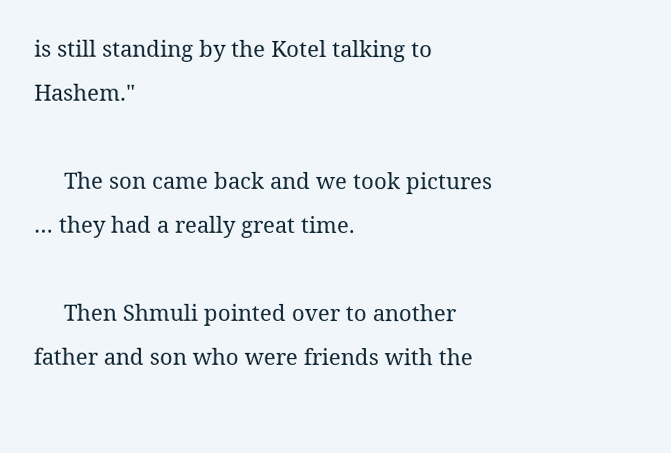is still standing by the Kotel talking to Hashem."

     The son came back and we took pictures … they had a really great time.

     Then Shmuli pointed over to another father and son who were friends with the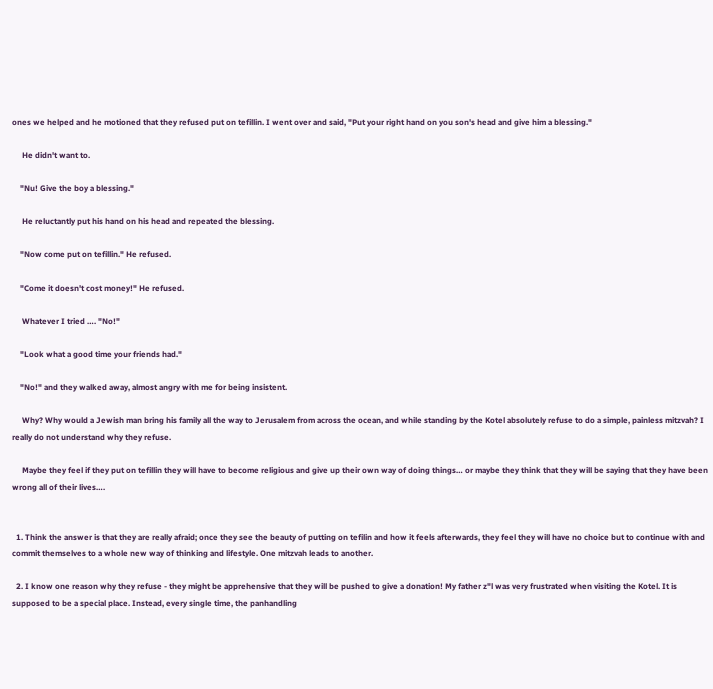ones we helped and he motioned that they refused put on tefillin. I went over and said, "Put your right hand on you son's head and give him a blessing."

     He didn't want to.

    "Nu! Give the boy a blessing."

     He reluctantly put his hand on his head and repeated the blessing.

    "Now come put on tefillin." He refused.

    "Come it doesn't cost money!" He refused.

     Whatever I tried …. "No!"

    "Look what a good time your friends had."

    "No!" and they walked away, almost angry with me for being insistent.

     Why? Why would a Jewish man bring his family all the way to Jerusalem from across the ocean, and while standing by the Kotel absolutely refuse to do a simple, painless mitzvah? I really do not understand why they refuse.

     Maybe they feel if they put on tefillin they will have to become religious and give up their own way of doing things… or maybe they think that they will be saying that they have been wrong all of their lives….


  1. Think the answer is that they are really afraid; once they see the beauty of putting on tefilin and how it feels afterwards, they feel they will have no choice but to continue with and commit themselves to a whole new way of thinking and lifestyle. One mitzvah leads to another.

  2. I know one reason why they refuse - they might be apprehensive that they will be pushed to give a donation! My father z"l was very frustrated when visiting the Kotel. It is supposed to be a special place. Instead, every single time, the panhandling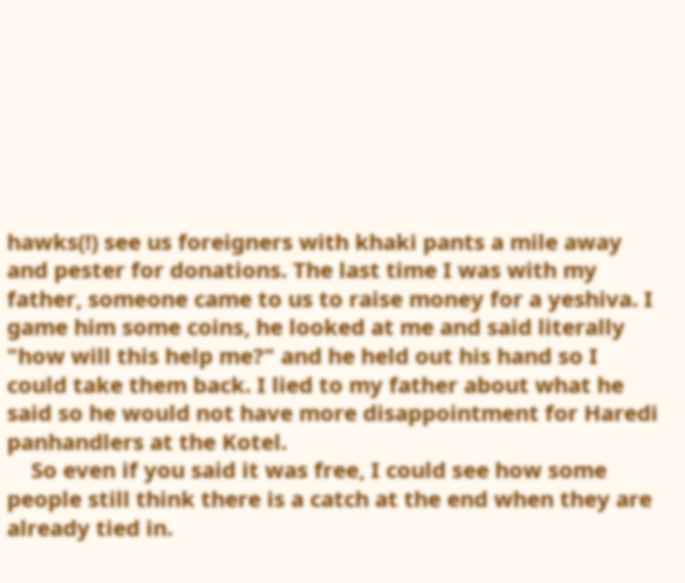hawks(!) see us foreigners with khaki pants a mile away and pester for donations. The last time I was with my father, someone came to us to raise money for a yeshiva. I game him some coins, he looked at me and said literally "how will this help me?" and he held out his hand so I could take them back. I lied to my father about what he said so he would not have more disappointment for Haredi panhandlers at the Kotel.
    So even if you said it was free, I could see how some people still think there is a catch at the end when they are already tied in.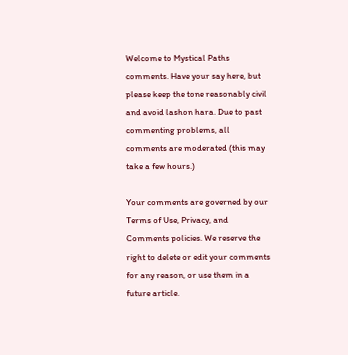Welcome to Mystical Paths comments. Have your say here, but please keep the tone reasonably civil and avoid lashon hara. Due to past commenting problems, all comments are moderated (this may take a few hours.)

Your comments are governed by our Terms of Use, Privacy, and Comments policies. We reserve the right to delete or edit your comments for any reason, or use them in a future article.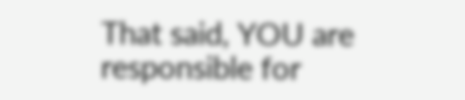That said, YOU are responsible for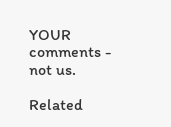YOUR comments - not us.

Related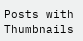Posts with Thumbnails